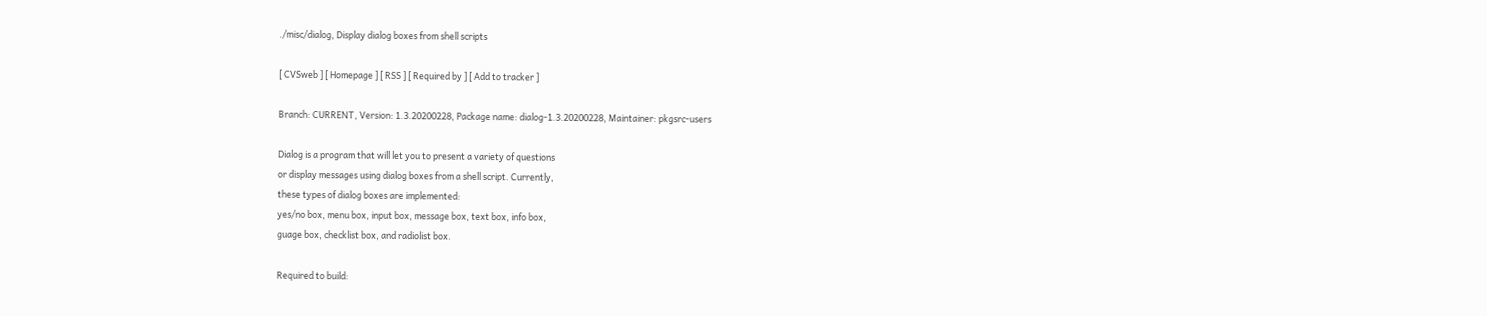./misc/dialog, Display dialog boxes from shell scripts

[ CVSweb ] [ Homepage ] [ RSS ] [ Required by ] [ Add to tracker ]

Branch: CURRENT, Version: 1.3.20200228, Package name: dialog-1.3.20200228, Maintainer: pkgsrc-users

Dialog is a program that will let you to present a variety of questions
or display messages using dialog boxes from a shell script. Currently,
these types of dialog boxes are implemented:
yes/no box, menu box, input box, message box, text box, info box,
guage box, checklist box, and radiolist box.

Required to build: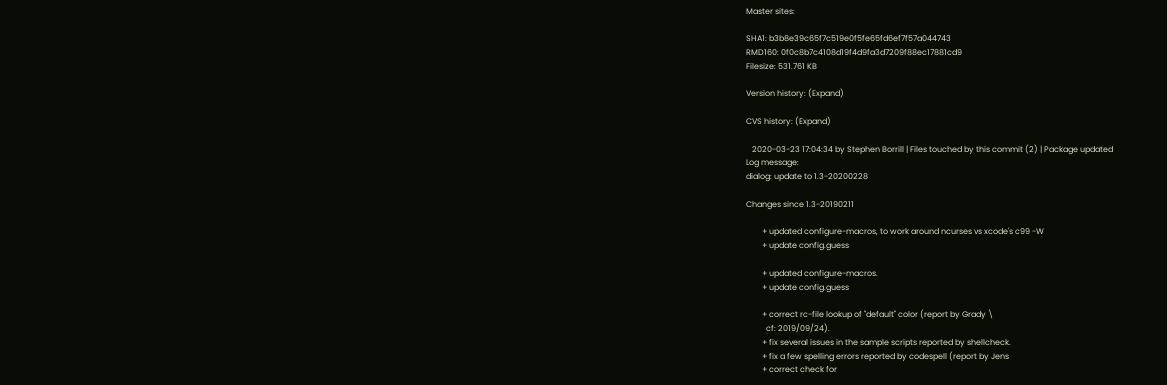Master sites:

SHA1: b3b8e39c65f7c519e0f5fe65fd6ef7f57a044743
RMD160: 0f0c8b7c4108d19f4d9fa3d7209f88ec17881cd9
Filesize: 531.761 KB

Version history: (Expand)

CVS history: (Expand)

   2020-03-23 17:04:34 by Stephen Borrill | Files touched by this commit (2) | Package updated
Log message:
dialog: update to 1.3-20200228

Changes since 1.3-20190211

        + updated configure-macros, to work around ncurses vs xcode's c99 -W
        + update config.guess

        + updated configure-macros.
        + update config.guess

        + correct rc-file lookup of "default" color (report by Grady \
          cf: 2019/09/24).
        + fix several issues in the sample scripts reported by shellcheck.
        + fix a few spelling errors reported by codespell (report by Jens
        + correct check for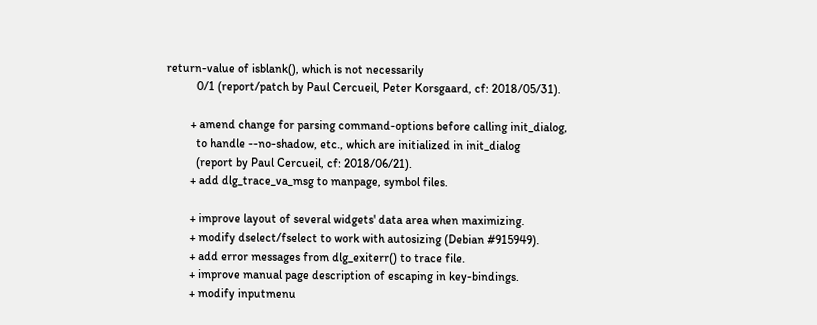return-value of isblank(), which is not necessarily
          0/1 (report/patch by Paul Cercueil, Peter Korsgaard, cf: 2018/05/31).

        + amend change for parsing command-options before calling init_dialog,
          to handle --no-shadow, etc., which are initialized in init_dialog
          (report by Paul Cercueil, cf: 2018/06/21).
        + add dlg_trace_va_msg to manpage, symbol files.

        + improve layout of several widgets' data area when maximizing.
        + modify dselect/fselect to work with autosizing (Debian #915949).
        + add error messages from dlg_exiterr() to trace file.
        + improve manual page description of escaping in key-bindings.
        + modify inputmenu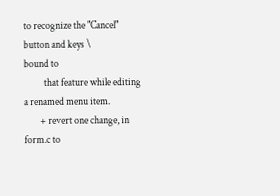to recognize the "Cancel" button and keys \
bound to
          that feature while editing a renamed menu item.
        + revert one change, in form.c to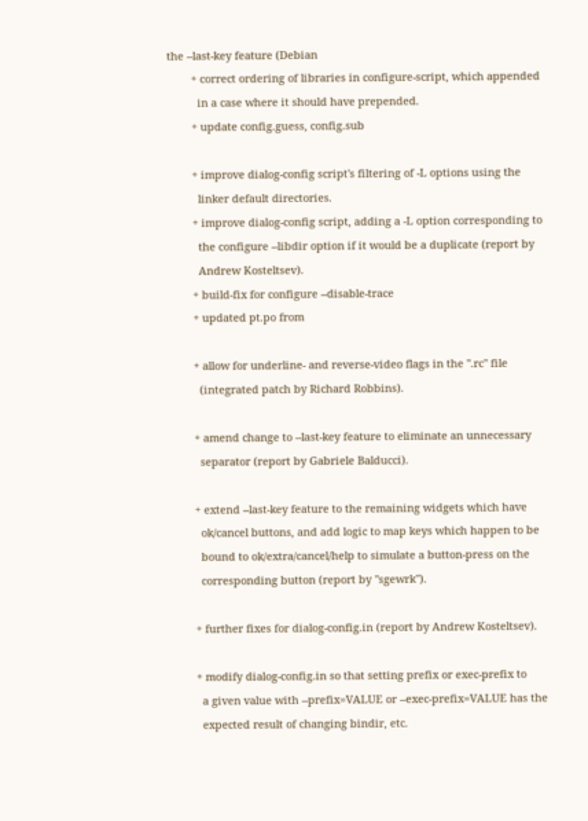the --last-key feature (Debian
        + correct ordering of libraries in configure-script, which appended
          in a case where it should have prepended.
        + update config.guess, config.sub

        + improve dialog-config script's filtering of -L options using the
          linker default directories.
        + improve dialog-config script, adding a -L option corresponding to
          the configure --libdir option if it would be a duplicate (report by
          Andrew Kosteltsev).
        + build-fix for configure --disable-trace
        + updated pt.po from

        + allow for underline- and reverse-video flags in the ".rc" file
          (integrated patch by Richard Robbins).

        + amend change to --last-key feature to eliminate an unnecessary
          separator (report by Gabriele Balducci).

        + extend --last-key feature to the remaining widgets which have
          ok/cancel buttons, and add logic to map keys which happen to be
          bound to ok/extra/cancel/help to simulate a button-press on the
          corresponding button (report by "sgewrk").

        + further fixes for dialog-config.in (report by Andrew Kosteltsev).

        + modify dialog-config.in so that setting prefix or exec-prefix to
          a given value with --prefix=VALUE or --exec-prefix=VALUE has the
          expected result of changing bindir, etc.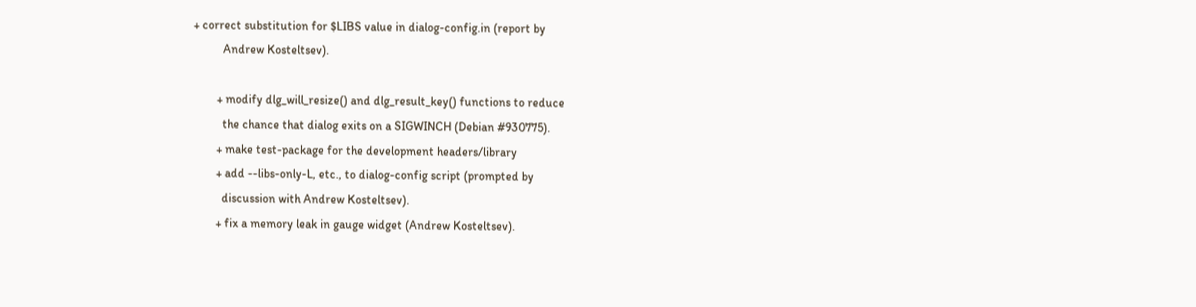+ correct substitution for $LIBS value in dialog-config.in (report by
          Andrew Kosteltsev).

        + modify dlg_will_resize() and dlg_result_key() functions to reduce
          the chance that dialog exits on a SIGWINCH (Debian #930775).
        + make test-package for the development headers/library
        + add --libs-only-L, etc., to dialog-config script (prompted by
          discussion with Andrew Kosteltsev).
        + fix a memory leak in gauge widget (Andrew Kosteltsev).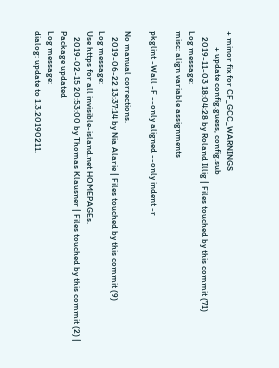+ minor fix for CF_GCC_WARNINGS
        + update config.guess, config.sub
   2019-11-03 18:04:28 by Roland Illig | Files touched by this commit (71)
Log message:
misc: align variable assignments

pkglint -Wall -F --only aligned --only indent -r

No manual corrections.
   2019-06-22 13:37:14 by Nia Alarie | Files touched by this commit (9)
Log message:
Use https for all invisible-island.net HOMEPAGEs.
   2019-02-15 20:53:00 by Thomas Klausner | Files touched by this commit (2) | Package updated
Log message:
dialog: update to 1.3.20190211.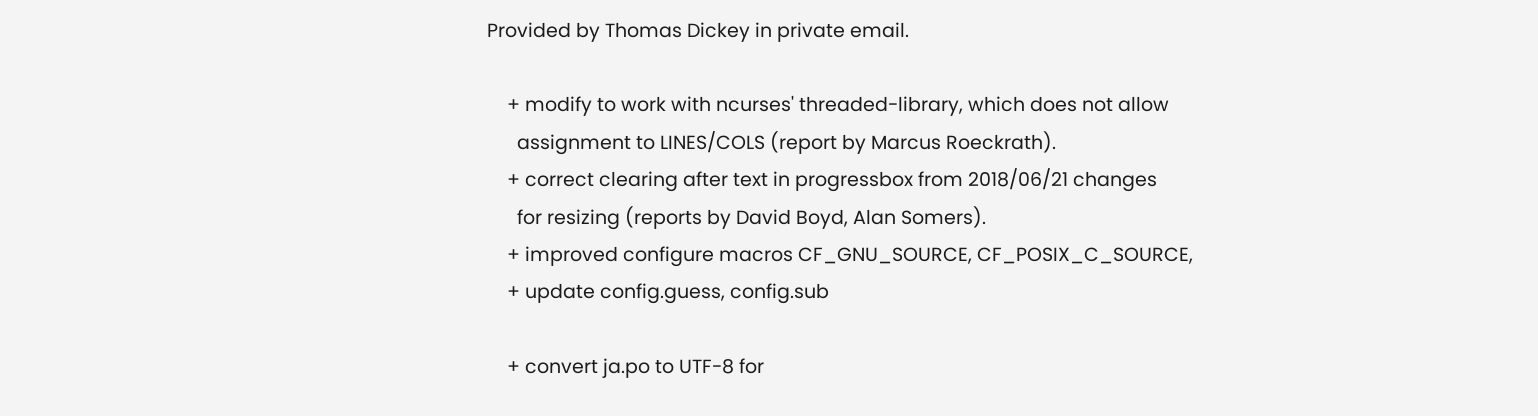Provided by Thomas Dickey in private email.

    + modify to work with ncurses' threaded-library, which does not allow
      assignment to LINES/COLS (report by Marcus Roeckrath).
    + correct clearing after text in progressbox from 2018/06/21 changes
      for resizing (reports by David Boyd, Alan Somers).
    + improved configure macros CF_GNU_SOURCE, CF_POSIX_C_SOURCE,
    + update config.guess, config.sub

    + convert ja.po to UTF-8 for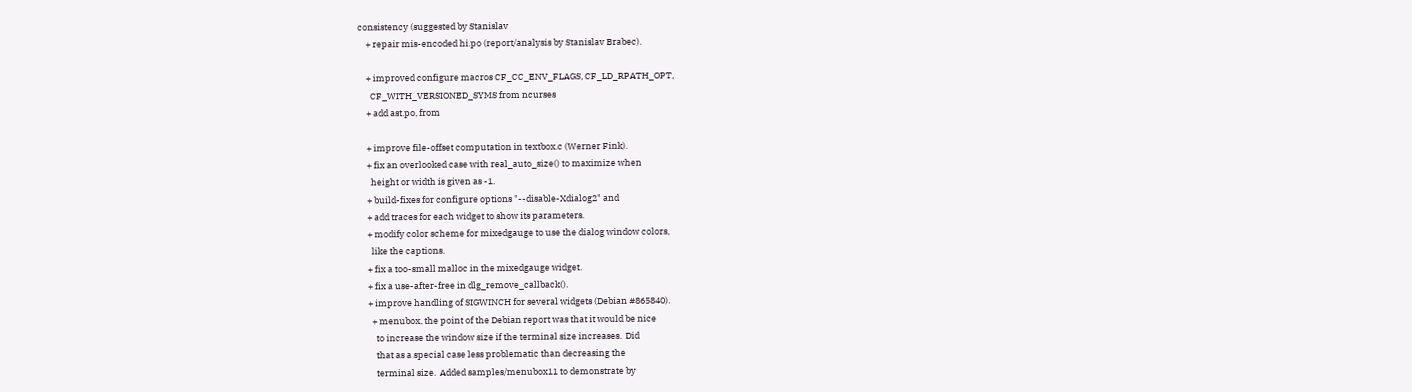consistency (suggested by Stanislav
    + repair mis-encoded hi.po (report/analysis by Stanislav Brabec).

    + improved configure macros CF_CC_ENV_FLAGS, CF_LD_RPATH_OPT,
      CF_WITH_VERSIONED_SYMS from ncurses
    + add ast.po, from

    + improve file-offset computation in textbox.c (Werner Fink).
    + fix an overlooked case with real_auto_size() to maximize when
      height or width is given as -1.
    + build-fixes for configure options "--disable-Xdialog2" and
    + add traces for each widget to show its parameters.
    + modify color scheme for mixedgauge to use the dialog window colors,
      like the captions.
    + fix a too-small malloc in the mixedgauge widget.
    + fix a use-after-free in dlg_remove_callback().
    + improve handling of SIGWINCH for several widgets (Debian #865840).
      + menubox, the point of the Debian report was that it would be nice
        to increase the window size if the terminal size increases.  Did
        that as a special case less problematic than decreasing the
        terminal size.  Added samples/menubox11 to demonstrate by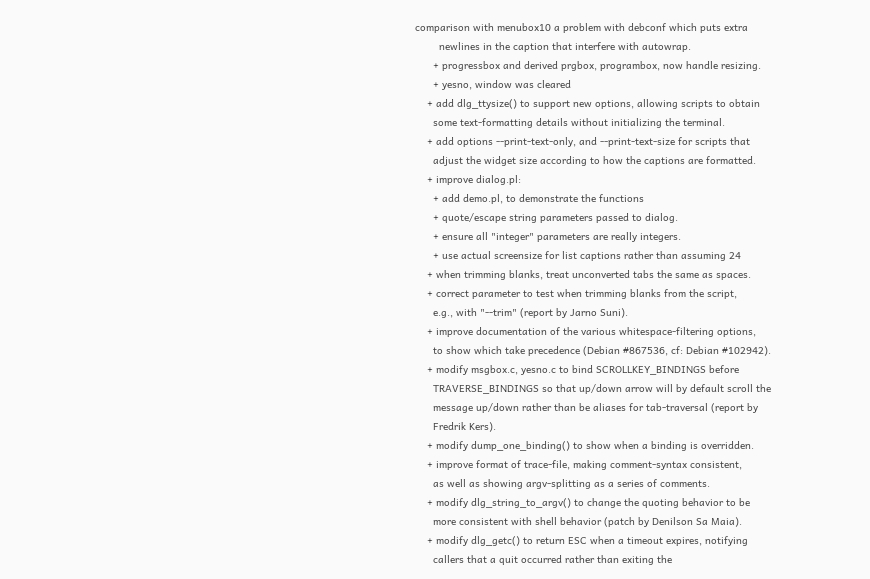comparison with menubox10 a problem with debconf which puts extra
        newlines in the caption that interfere with autowrap.
      + progressbox and derived prgbox, programbox, now handle resizing.
      + yesno, window was cleared
    + add dlg_ttysize() to support new options, allowing scripts to obtain
      some text-formatting details without initializing the terminal.
    + add options --print-text-only, and --print-text-size for scripts that
      adjust the widget size according to how the captions are formatted.
    + improve dialog.pl:
      + add demo.pl, to demonstrate the functions
      + quote/escape string parameters passed to dialog.
      + ensure all "integer" parameters are really integers.
      + use actual screensize for list captions rather than assuming 24
    + when trimming blanks, treat unconverted tabs the same as spaces.
    + correct parameter to test when trimming blanks from the script,
      e.g., with "--trim" (report by Jarno Suni).
    + improve documentation of the various whitespace-filtering options,
      to show which take precedence (Debian #867536, cf: Debian #102942).
    + modify msgbox.c, yesno.c to bind SCROLLKEY_BINDINGS before
      TRAVERSE_BINDINGS so that up/down arrow will by default scroll the
      message up/down rather than be aliases for tab-traversal (report by
      Fredrik Kers).
    + modify dump_one_binding() to show when a binding is overridden.
    + improve format of trace-file, making comment-syntax consistent,
      as well as showing argv-splitting as a series of comments.
    + modify dlg_string_to_argv() to change the quoting behavior to be
      more consistent with shell behavior (patch by Denilson Sa Maia).
    + modify dlg_getc() to return ESC when a timeout expires, notifying
      callers that a quit occurred rather than exiting the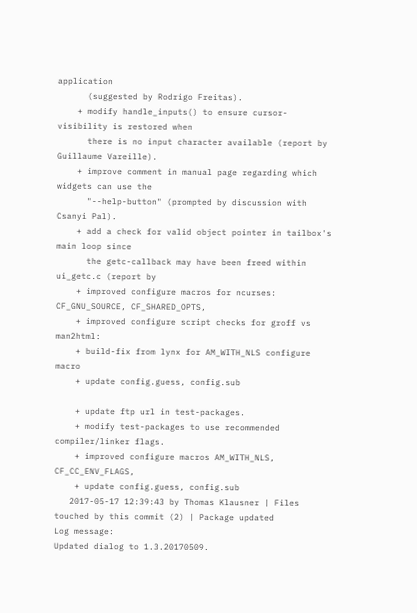application
      (suggested by Rodrigo Freitas).
    + modify handle_inputs() to ensure cursor-visibility is restored when
      there is no input character available (report by Guillaume Vareille).
    + improve comment in manual page regarding which widgets can use the
      "--help-button" (prompted by discussion with Csanyi Pal).
    + add a check for valid object pointer in tailbox's main loop since
      the getc-callback may have been freed within ui_getc.c (report by
    + improved configure macros for ncurses: CF_GNU_SOURCE, CF_SHARED_OPTS,
    + improved configure script checks for groff vs man2html:
    + build-fix from lynx for AM_WITH_NLS configure macro
    + update config.guess, config.sub

    + update ftp url in test-packages.
    + modify test-packages to use recommended compiler/linker flags.
    + improved configure macros AM_WITH_NLS, CF_CC_ENV_FLAGS,
    + update config.guess, config.sub
   2017-05-17 12:39:43 by Thomas Klausner | Files touched by this commit (2) | Package updated
Log message:
Updated dialog to 1.3.20170509.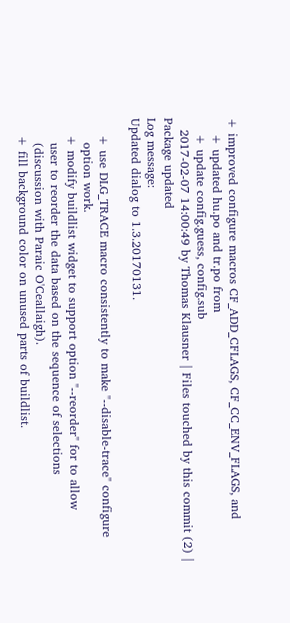+ improved configure macros CF_ADD_CFLAGS, CF_CC_ENV_FLAGS, and
    + updated hu.po and tr.po from
    + update config.guess, config.sub
   2017-02-07 14:00:49 by Thomas Klausner | Files touched by this commit (2) | Package updated
Log message:
Updated dialog to 1.3.20170131.

    + use DLG_TRACE macro consistently to make "--disable-trace" configure
      option work.
    + modify buildlist widget to support option "--reorder" for to allow
      user to reorder the data based on the sequence of selections
      (discussion with Paraic O'Ceallaigh).
    + fill background color on unused parts of buildlist.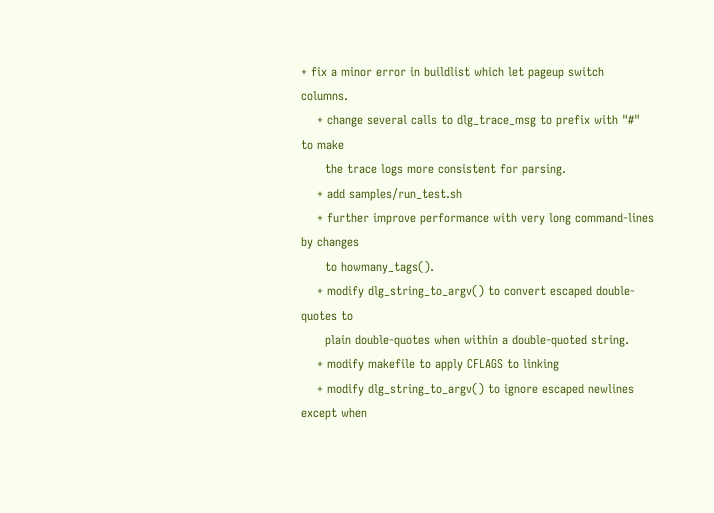+ fix a minor error in buildlist which let pageup switch columns.
    + change several calls to dlg_trace_msg to prefix with "#" to make
      the trace logs more consistent for parsing.
    + add samples/run_test.sh
    + further improve performance with very long command-lines by changes
      to howmany_tags().
    + modify dlg_string_to_argv() to convert escaped double-quotes to
      plain double-quotes when within a double-quoted string.
    + modify makefile to apply CFLAGS to linking
    + modify dlg_string_to_argv() to ignore escaped newlines except when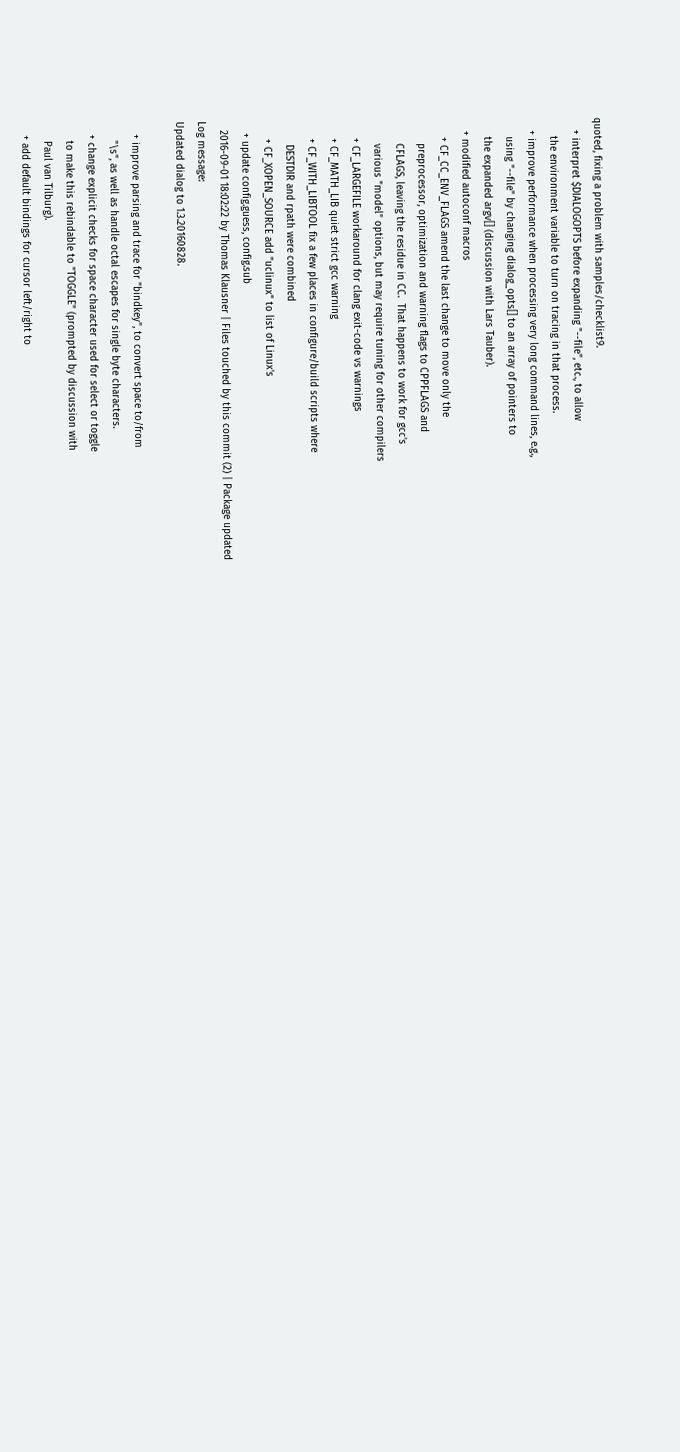quoted, fixing a problem with samples/checklist9.
    + interpret $DIALOGOPTS before expanding "--file", etc., to allow
      the environment variable to turn on tracing in that process.
    + improve performance when processing very long command lines, e.g.,
      using "--file" by changing dialog_opts[] to an array of pointers to
      the expanded argv[] (discussion with Lars Tauber).
    + modified autoconf macros
      + CF_CC_ENV_FLAGS amend the last change to move only the
        preprocessor, optimization and warning flags to CPPFLAGS and
        CFLAGS, leaving the residue in CC.  That happens to work for gcc's
        various "model" options, but may require tuning for other compilers
      + CF_LARGEFILE workaround for clang exit-code vs warnings
      + CF_MATH_LIB quiet strict gcc warning
      + CF_WITH_LIBTOOL fix a few places in configure/build scripts where
        DESTDIR and rpath were combined
      + CF_XOPEN_SOURCE add "uclinux" to list of Linux's
    + update config.guess, config.sub
   2016-09-01 18:02:22 by Thomas Klausner | Files touched by this commit (2) | Package updated
Log message:
Updated dialog to 1.3.20160828.

    + improve parsing and trace for "bindkey", to convert space to/from
      "\s", as well as handle octal escapes for single byte characters.
    + change explicit checks for space character used for select or toggle
      to make this rebindable to "TOGGLE" (prompted by discussion with
      Paul van Tilburg).
    + add default bindings for cursor left/right to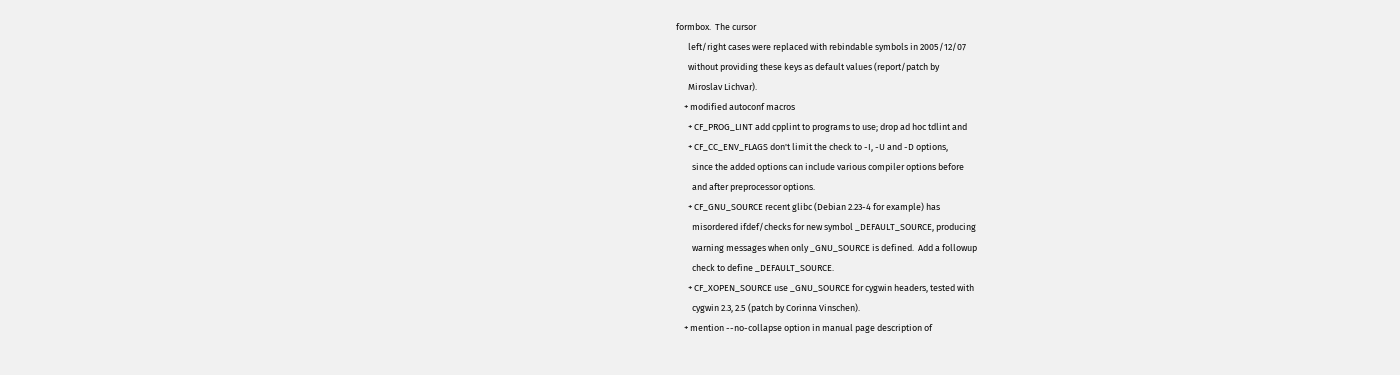formbox.  The cursor
      left/right cases were replaced with rebindable symbols in 2005/12/07
      without providing these keys as default values (report/patch by
      Miroslav Lichvar).
    + modified autoconf macros
      + CF_PROG_LINT add cpplint to programs to use; drop ad hoc tdlint and
      + CF_CC_ENV_FLAGS don't limit the check to -I, -U and -D options,
        since the added options can include various compiler options before
        and after preprocessor options.
      + CF_GNU_SOURCE recent glibc (Debian 2.23-4 for example) has
        misordered ifdef/checks for new symbol _DEFAULT_SOURCE, producing
        warning messages when only _GNU_SOURCE is defined.  Add a followup
        check to define _DEFAULT_SOURCE.
      + CF_XOPEN_SOURCE use _GNU_SOURCE for cygwin headers, tested with
        cygwin 2.3, 2.5 (patch by Corinna Vinschen).
    + mention --no-collapse option in manual page description of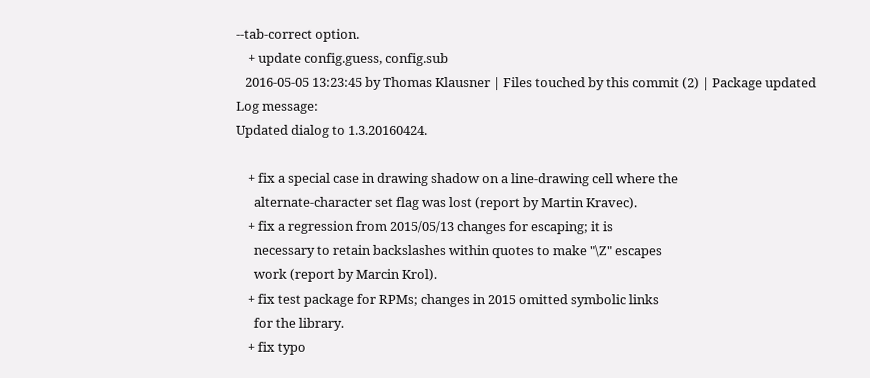--tab-correct option.
    + update config.guess, config.sub
   2016-05-05 13:23:45 by Thomas Klausner | Files touched by this commit (2) | Package updated
Log message:
Updated dialog to 1.3.20160424.

    + fix a special case in drawing shadow on a line-drawing cell where the
      alternate-character set flag was lost (report by Martin Kravec).
    + fix a regression from 2015/05/13 changes for escaping; it is
      necessary to retain backslashes within quotes to make "\Z" escapes
      work (report by Marcin Krol).
    + fix test package for RPMs; changes in 2015 omitted symbolic links
      for the library.
    + fix typo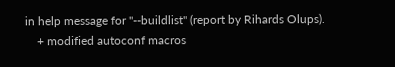in help message for "--buildlist" (report by Rihards Olups).
    + modified autoconf macros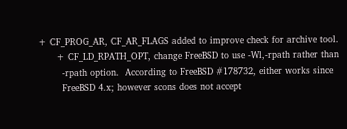+ CF_PROG_AR, CF_AR_FLAGS added to improve check for archive tool.
      + CF_LD_RPATH_OPT, change FreeBSD to use -Wl,-rpath rather than
        -rpath option.  According to FreeBSD #178732, either works since
        FreeBSD 4.x; however scons does not accept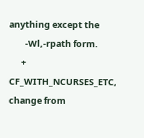anything except the
        -Wl,-rpath form.
      + CF_WITH_NCURSES_ETC, change from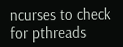ncurses to check for pthreads